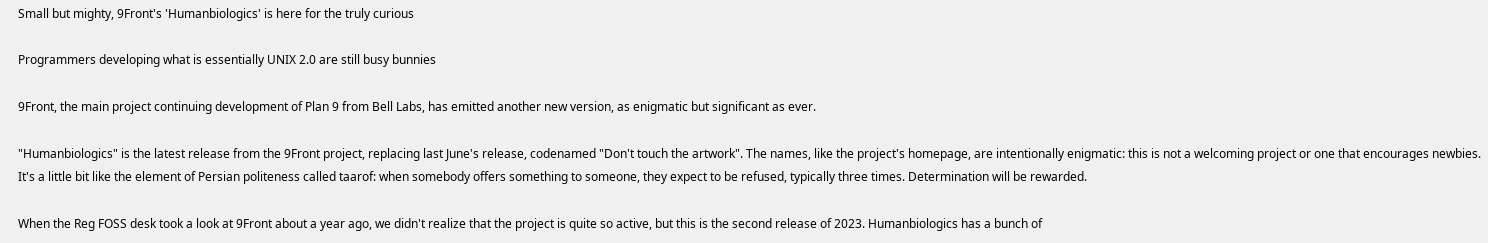Small but mighty, 9Front's 'Humanbiologics' is here for the truly curious

Programmers developing what is essentially UNIX 2.0 are still busy bunnies

9Front, the main project continuing development of Plan 9 from Bell Labs, has emitted another new version, as enigmatic but significant as ever.

"Humanbiologics" is the latest release from the 9Front project, replacing last June's release, codenamed "Don't touch the artwork". The names, like the project's homepage, are intentionally enigmatic: this is not a welcoming project or one that encourages newbies. It's a little bit like the element of Persian politeness called taarof: when somebody offers something to someone, they expect to be refused, typically three times. Determination will be rewarded.

When the Reg FOSS desk took a look at 9Front about a year ago, we didn't realize that the project is quite so active, but this is the second release of 2023. Humanbiologics has a bunch of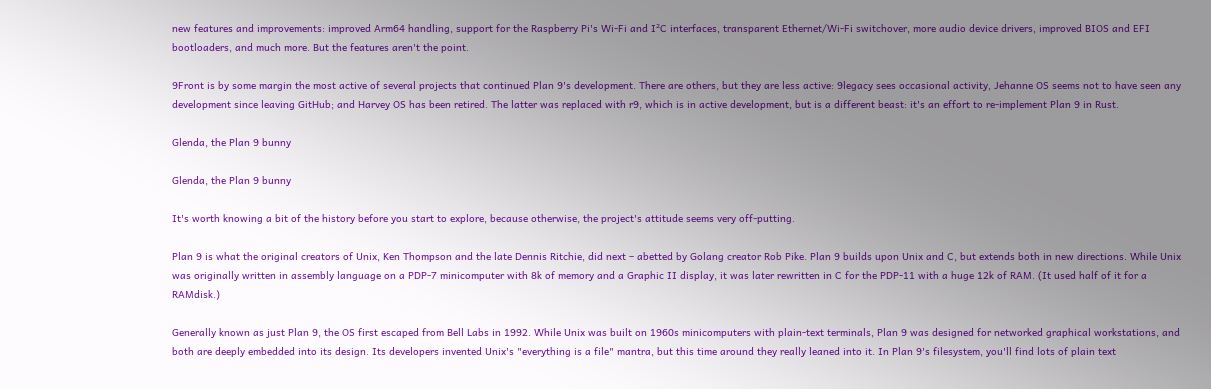new features and improvements: improved Arm64 handling, support for the Raspberry Pi's Wi-Fi and I²C interfaces, transparent Ethernet/Wi-Fi switchover, more audio device drivers, improved BIOS and EFI bootloaders, and much more. But the features aren't the point.

9Front is by some margin the most active of several projects that continued Plan 9's development. There are others, but they are less active: 9legacy sees occasional activity, Jehanne OS seems not to have seen any development since leaving GitHub; and Harvey OS has been retired. The latter was replaced with r9, which is in active development, but is a different beast: it's an effort to re-implement Plan 9 in Rust.

Glenda, the Plan 9 bunny

Glenda, the Plan 9 bunny

It's worth knowing a bit of the history before you start to explore, because otherwise, the project's attitude seems very off-putting.

Plan 9 is what the original creators of Unix, Ken Thompson and the late Dennis Ritchie, did next – abetted by Golang creator Rob Pike. Plan 9 builds upon Unix and C, but extends both in new directions. While Unix was originally written in assembly language on a PDP-7 minicomputer with 8k of memory and a Graphic II display, it was later rewritten in C for the PDP-11 with a huge 12k of RAM. (It used half of it for a RAMdisk.)

Generally known as just Plan 9, the OS first escaped from Bell Labs in 1992. While Unix was built on 1960s minicomputers with plain-text terminals, Plan 9 was designed for networked graphical workstations, and both are deeply embedded into its design. Its developers invented Unix's "everything is a file" mantra, but this time around they really leaned into it. In Plan 9's filesystem, you'll find lots of plain text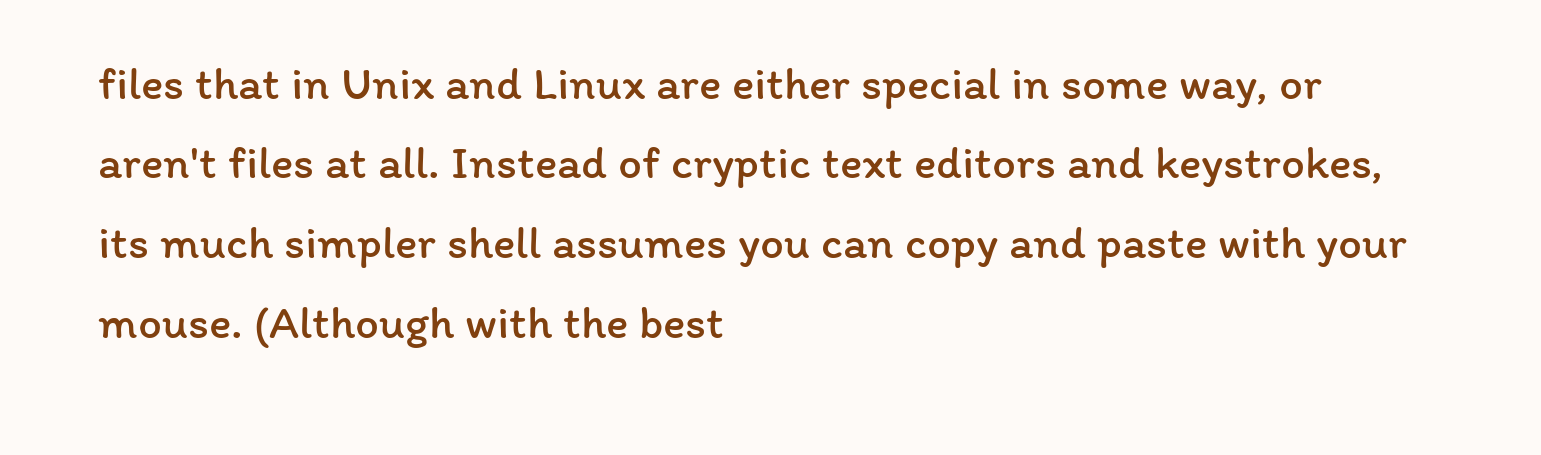files that in Unix and Linux are either special in some way, or aren't files at all. Instead of cryptic text editors and keystrokes, its much simpler shell assumes you can copy and paste with your mouse. (Although with the best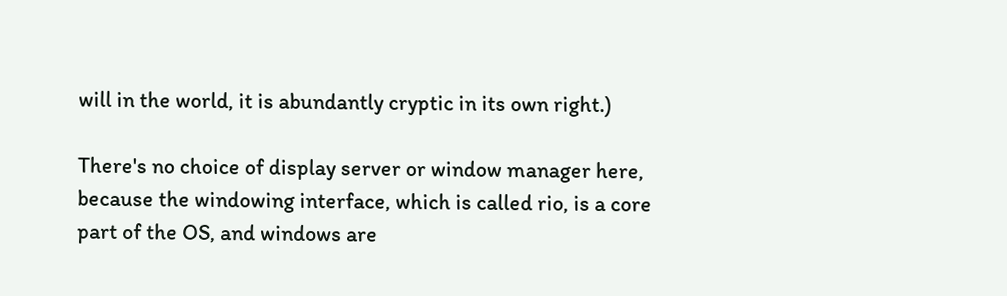will in the world, it is abundantly cryptic in its own right.)

There's no choice of display server or window manager here, because the windowing interface, which is called rio, is a core part of the OS, and windows are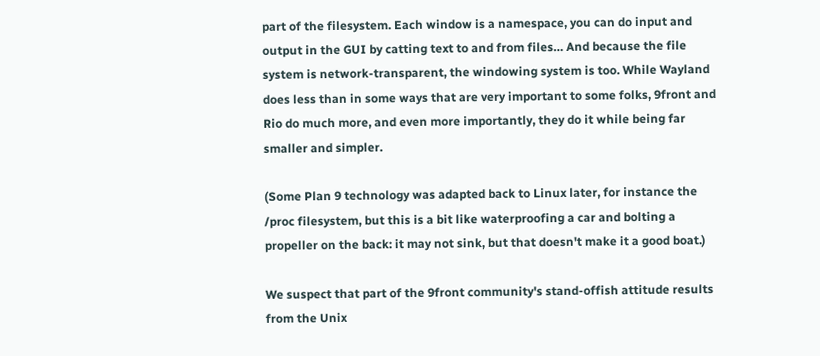part of the filesystem. Each window is a namespace, you can do input and output in the GUI by catting text to and from files… And because the file system is network-transparent, the windowing system is too. While Wayland does less than in some ways that are very important to some folks, 9front and Rio do much more, and even more importantly, they do it while being far smaller and simpler.

(Some Plan 9 technology was adapted back to Linux later, for instance the /proc filesystem, but this is a bit like waterproofing a car and bolting a propeller on the back: it may not sink, but that doesn't make it a good boat.)

We suspect that part of the 9front community's stand-offish attitude results from the Unix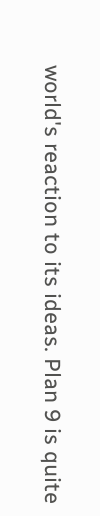world's reaction to its ideas. Plan 9 is quite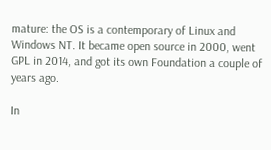mature: the OS is a contemporary of Linux and Windows NT. It became open source in 2000, went GPL in 2014, and got its own Foundation a couple of years ago.

In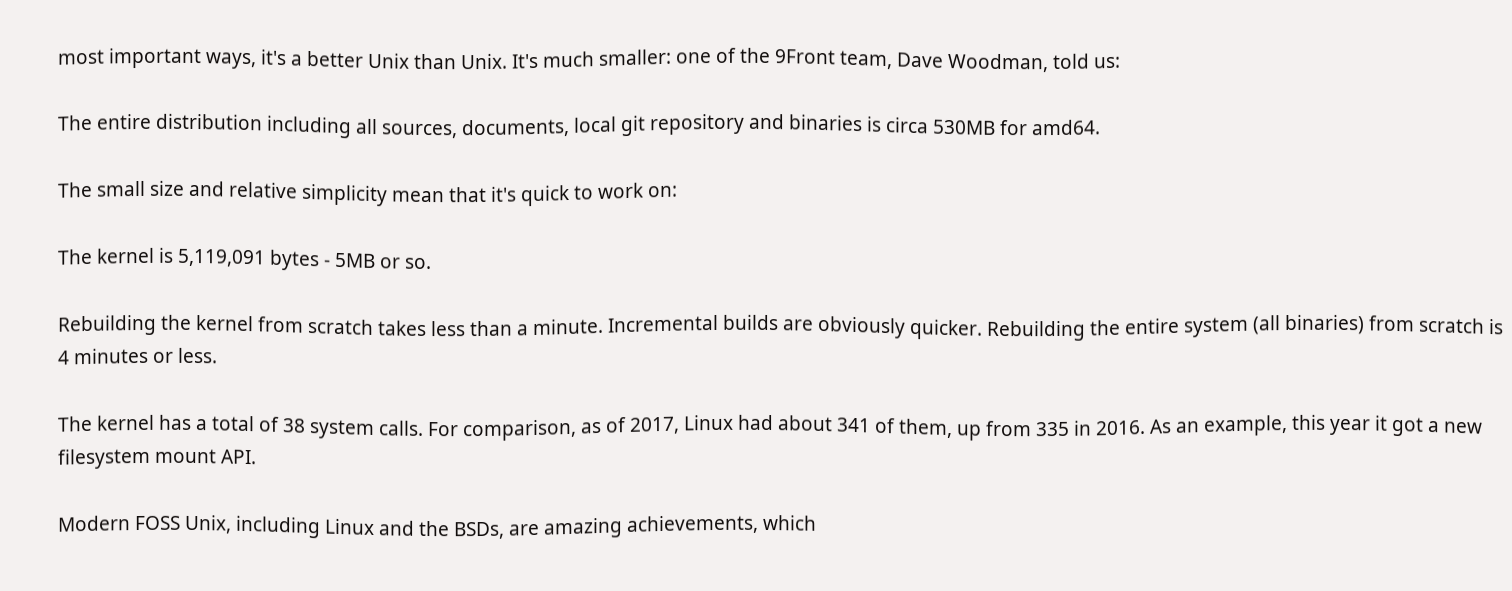most important ways, it's a better Unix than Unix. It's much smaller: one of the 9Front team, Dave Woodman, told us:

The entire distribution including all sources, documents, local git repository and binaries is circa 530MB for amd64.

The small size and relative simplicity mean that it's quick to work on:

The kernel is 5,119,091 bytes - 5MB or so.

Rebuilding the kernel from scratch takes less than a minute. Incremental builds are obviously quicker. Rebuilding the entire system (all binaries) from scratch is 4 minutes or less.

The kernel has a total of 38 system calls. For comparison, as of 2017, Linux had about 341 of them, up from 335 in 2016. As an example, this year it got a new filesystem mount API.

Modern FOSS Unix, including Linux and the BSDs, are amazing achievements, which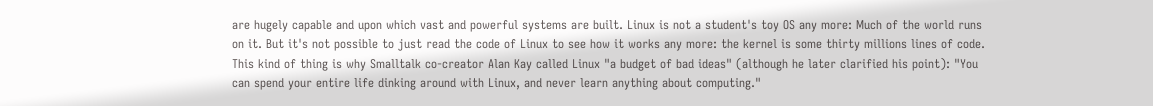are hugely capable and upon which vast and powerful systems are built. Linux is not a student's toy OS any more: Much of the world runs on it. But it's not possible to just read the code of Linux to see how it works any more: the kernel is some thirty millions lines of code. This kind of thing is why Smalltalk co-creator Alan Kay called Linux "a budget of bad ideas" (although he later clarified his point): "You can spend your entire life dinking around with Linux, and never learn anything about computing."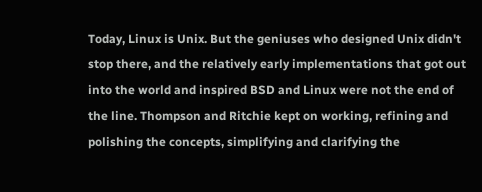Today, Linux is Unix. But the geniuses who designed Unix didn't stop there, and the relatively early implementations that got out into the world and inspired BSD and Linux were not the end of the line. Thompson and Ritchie kept on working, refining and polishing the concepts, simplifying and clarifying the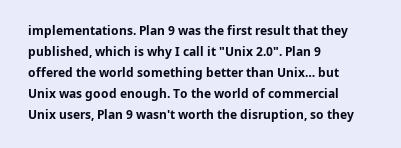implementations. Plan 9 was the first result that they published, which is why I call it "Unix 2.0". Plan 9 offered the world something better than Unix… but Unix was good enough. To the world of commercial Unix users, Plan 9 wasn't worth the disruption, so they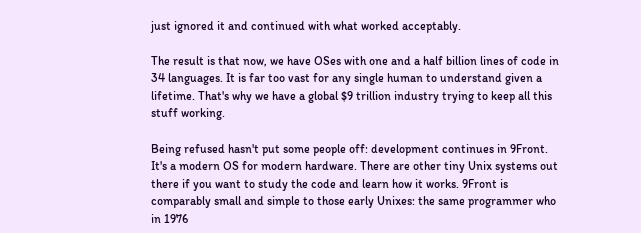just ignored it and continued with what worked acceptably.

The result is that now, we have OSes with one and a half billion lines of code in 34 languages. It is far too vast for any single human to understand given a lifetime. That's why we have a global $9 trillion industry trying to keep all this stuff working.

Being refused hasn't put some people off: development continues in 9Front. It's a modern OS for modern hardware. There are other tiny Unix systems out there if you want to study the code and learn how it works. 9Front is comparably small and simple to those early Unixes: the same programmer who in 1976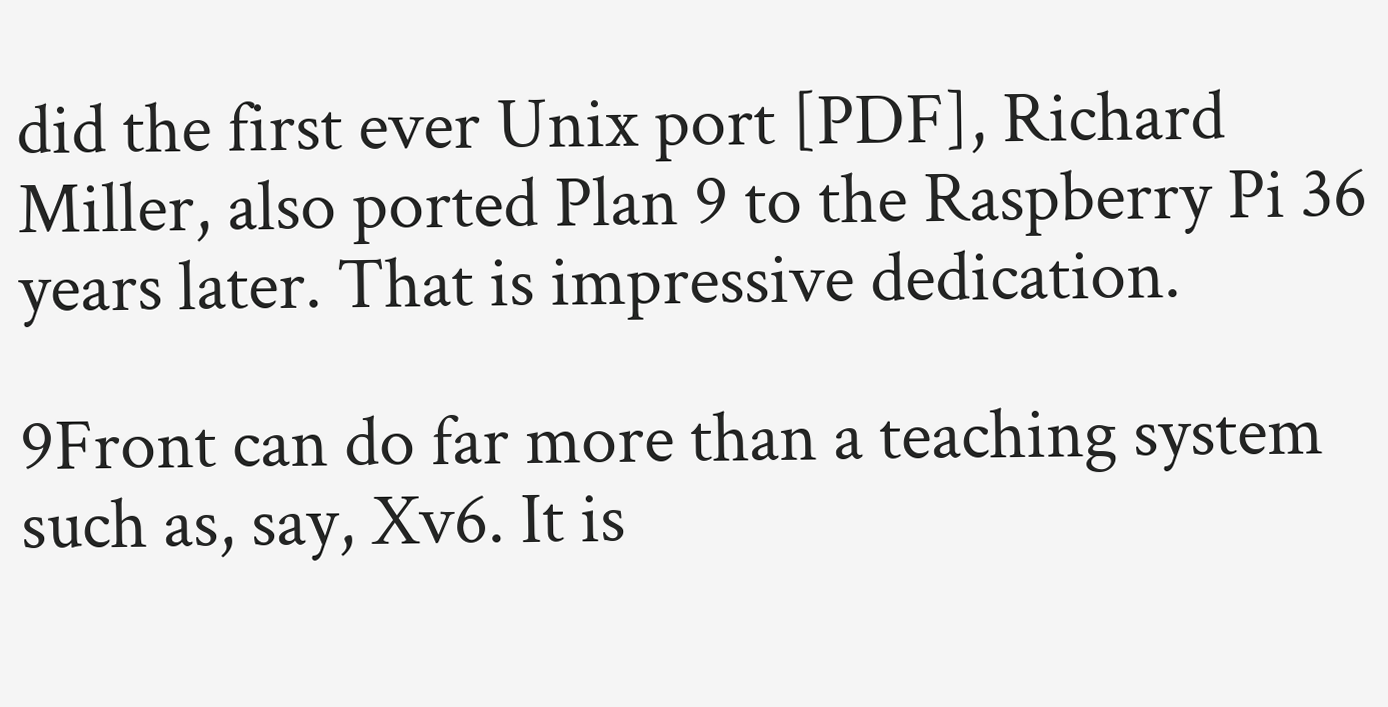did the first ever Unix port [PDF], Richard Miller, also ported Plan 9 to the Raspberry Pi 36 years later. That is impressive dedication.

9Front can do far more than a teaching system such as, say, Xv6. It is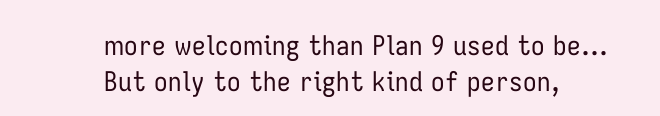more welcoming than Plan 9 used to be… But only to the right kind of person,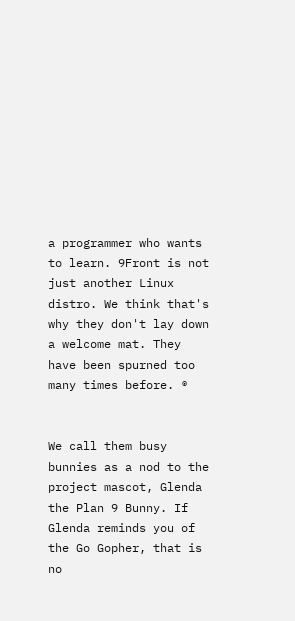a programmer who wants to learn. 9Front is not just another Linux distro. We think that's why they don't lay down a welcome mat. They have been spurned too many times before. ®


We call them busy bunnies as a nod to the project mascot, Glenda the Plan 9 Bunny. If Glenda reminds you of the Go Gopher, that is no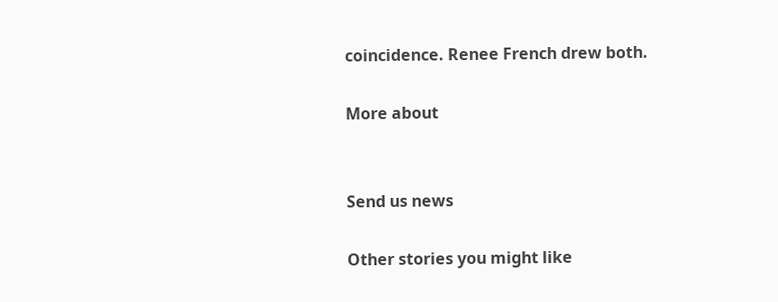coincidence. Renee French drew both.

More about


Send us news

Other stories you might like